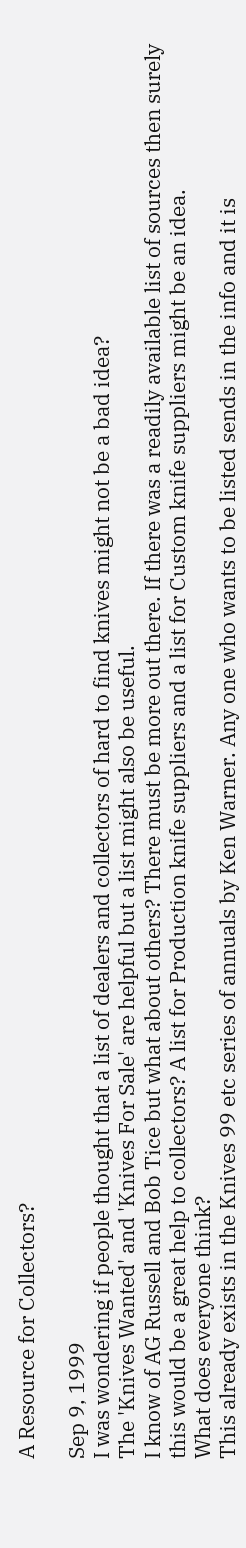A Resource for Collectors?

Sep 9, 1999
I was wondering if people thought that a list of dealers and collectors of hard to find knives might not be a bad idea?
The 'Knives Wanted' and 'Knives For Sale' are helpful but a list might also be useful.
I know of AG Russell and Bob Tice but what about others? There must be more out there. If there was a readily available list of sources then surely this would be a great help to collectors? A list for Production knife suppliers and a list for Custom knife suppliers might be an idea.
What does everyone think?
This already exists in the Knives 99 etc series of annuals by Ken Warner. Any one who wants to be listed sends in the info and it is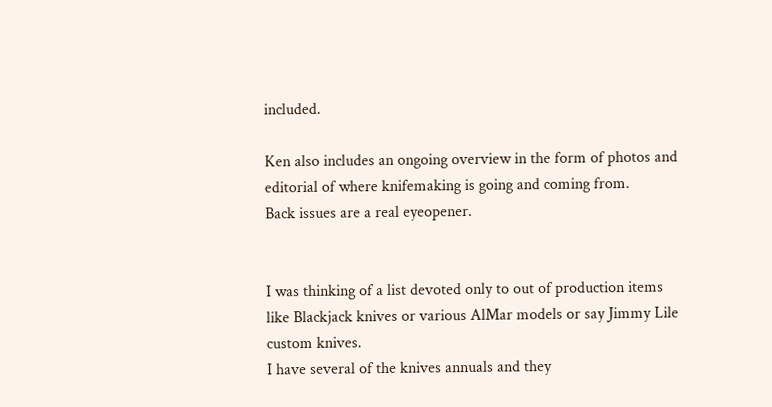included.

Ken also includes an ongoing overview in the form of photos and editorial of where knifemaking is going and coming from.
Back issues are a real eyeopener.


I was thinking of a list devoted only to out of production items like Blackjack knives or various AlMar models or say Jimmy Lile custom knives.
I have several of the knives annuals and they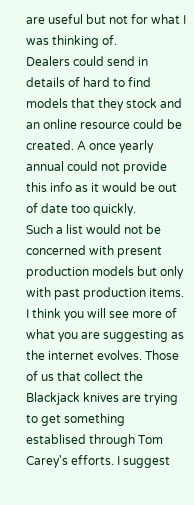are useful but not for what I was thinking of.
Dealers could send in details of hard to find models that they stock and an online resource could be created. A once yearly annual could not provide this info as it would be out of date too quickly.
Such a list would not be concerned with present production models but only with past production items.
I think you will see more of what you are suggesting as the internet evolves. Those of us that collect the Blackjack knives are trying to get something establised through Tom Carey's efforts. I suggest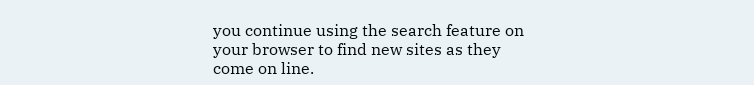you continue using the search feature on your browser to find new sites as they come on line.